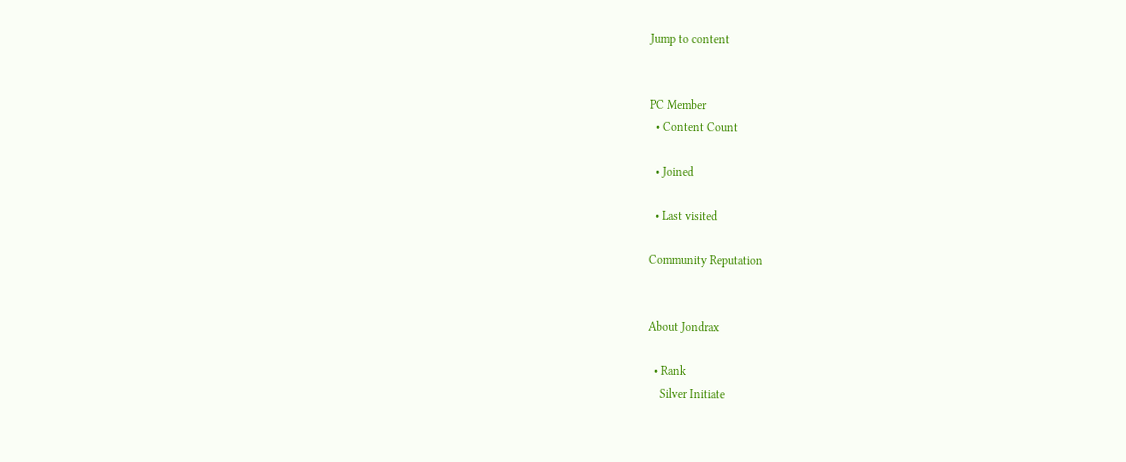Jump to content


PC Member
  • Content Count

  • Joined

  • Last visited

Community Reputation


About Jondrax

  • Rank
    Silver Initiate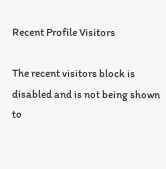Recent Profile Visitors

The recent visitors block is disabled and is not being shown to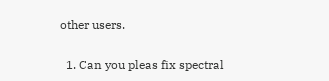other users.

  1. Can you pleas fix spectral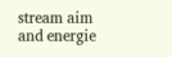stream aim and energie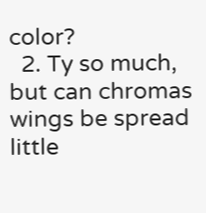color?
  2. Ty so much, but can chromas wings be spread little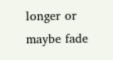longer or maybe fade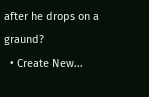after he drops on a graund?
  • Create New...